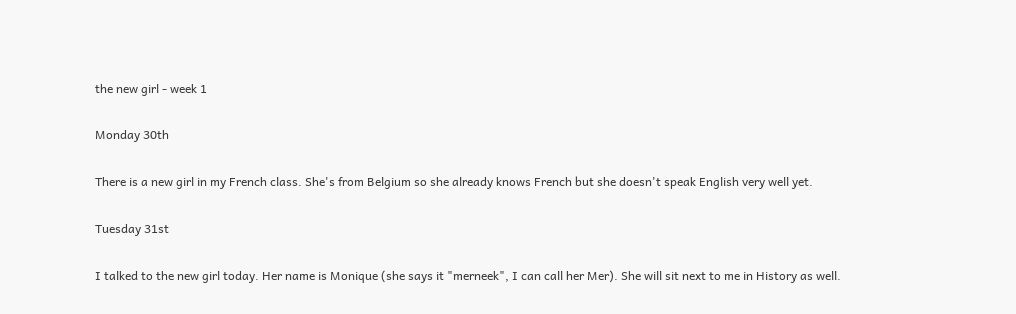the new girl - week 1

Monday 30th

There is a new girl in my French class. She's from Belgium so she already knows French but she doesn't speak English very well yet.

Tuesday 31st

I talked to the new girl today. Her name is Monique (she says it "merneek", I can call her Mer). She will sit next to me in History as well.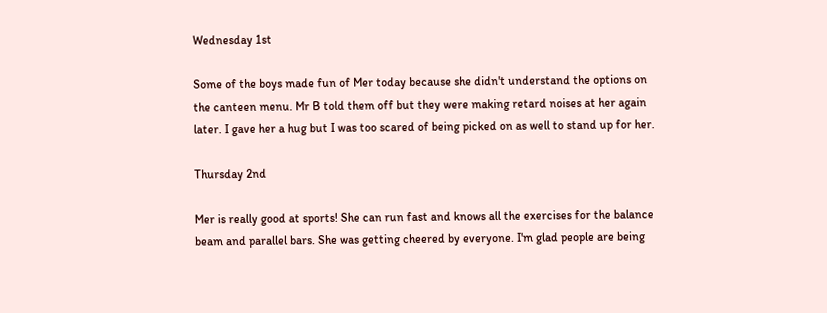Wednesday 1st

Some of the boys made fun of Mer today because she didn't understand the options on the canteen menu. Mr B told them off but they were making retard noises at her again later. I gave her a hug but I was too scared of being picked on as well to stand up for her.

Thursday 2nd

Mer is really good at sports! She can run fast and knows all the exercises for the balance beam and parallel bars. She was getting cheered by everyone. I'm glad people are being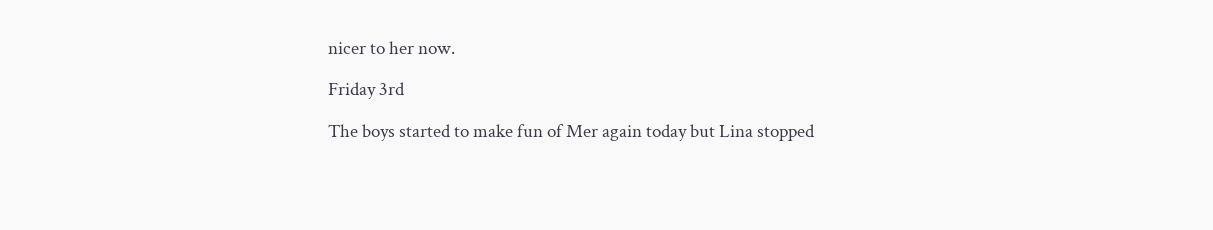nicer to her now.

Friday 3rd

The boys started to make fun of Mer again today but Lina stopped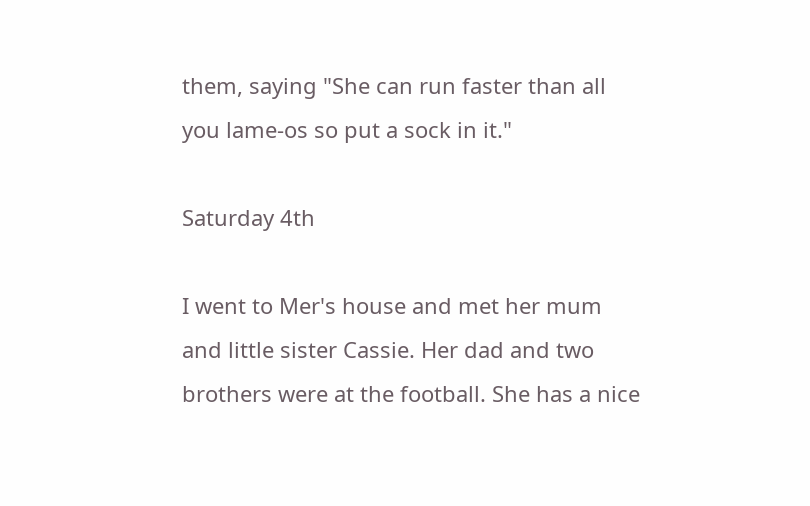them, saying "She can run faster than all you lame-os so put a sock in it."

Saturday 4th

I went to Mer's house and met her mum and little sister Cassie. Her dad and two brothers were at the football. She has a nice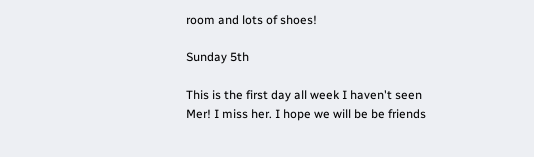room and lots of shoes!

Sunday 5th

This is the first day all week I haven't seen Mer! I miss her. I hope we will be be friends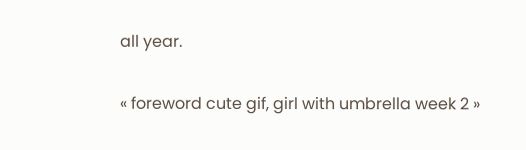all year.

« foreword cute gif, girl with umbrella week 2 »